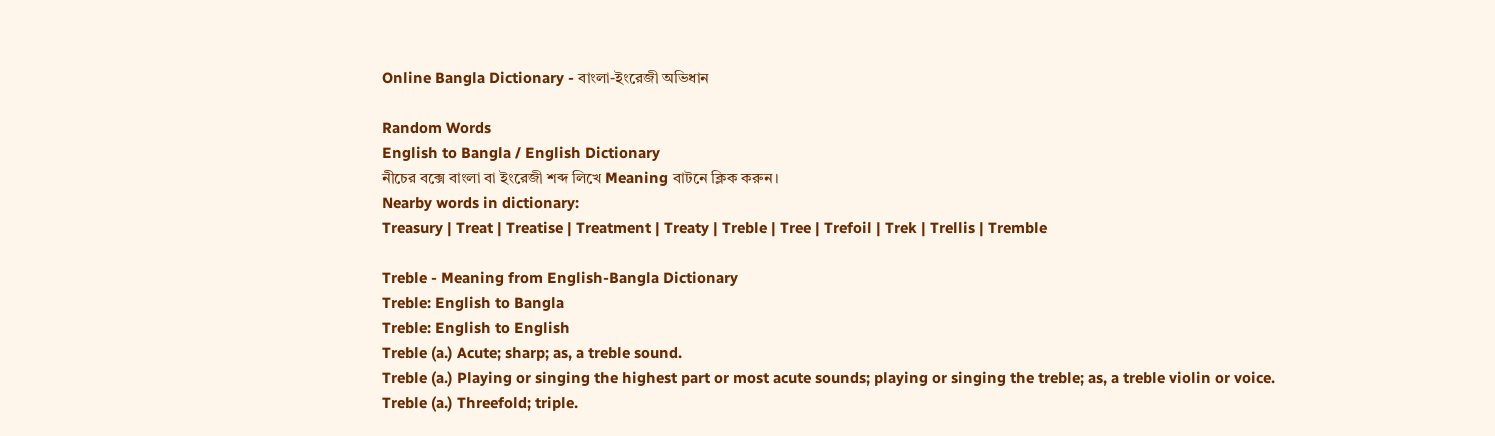Online Bangla Dictionary - বাংলা-ইংরেজী অভিধান

Random Words
English to Bangla / English Dictionary
নীচের বক্সে বাংলা বা ইংরেজী শব্দ লিখে Meaning বাটনে ক্লিক করুন।
Nearby words in dictionary:
Treasury | Treat | Treatise | Treatment | Treaty | Treble | Tree | Trefoil | Trek | Trellis | Tremble

Treble - Meaning from English-Bangla Dictionary
Treble: English to Bangla
Treble: English to English
Treble (a.) Acute; sharp; as, a treble sound.
Treble (a.) Playing or singing the highest part or most acute sounds; playing or singing the treble; as, a treble violin or voice.
Treble (a.) Threefold; triple.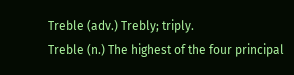Treble (adv.) Trebly; triply.
Treble (n.) The highest of the four principal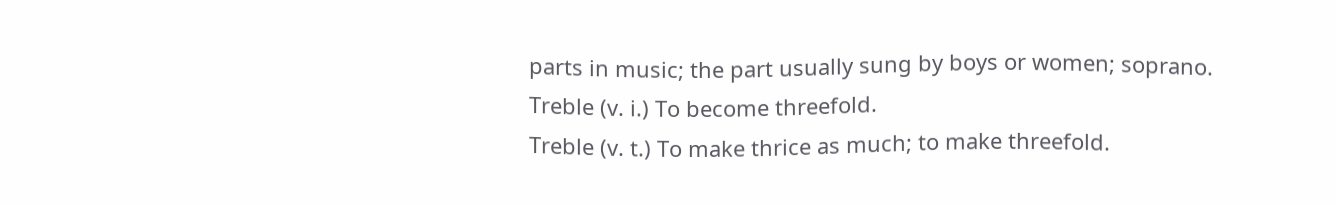parts in music; the part usually sung by boys or women; soprano.
Treble (v. i.) To become threefold.
Treble (v. t.) To make thrice as much; to make threefold.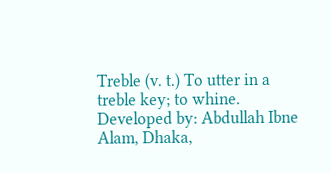Treble (v. t.) To utter in a treble key; to whine.
Developed by: Abdullah Ibne Alam, Dhaka,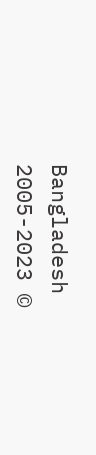Bangladesh
2005-2023 ©